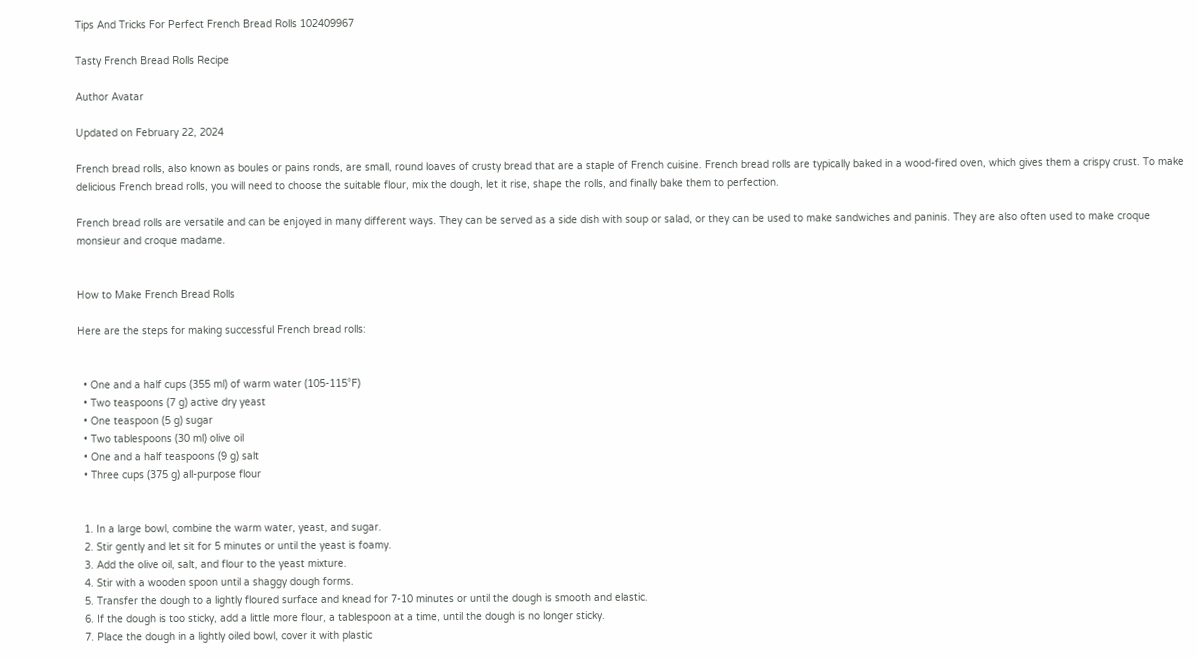Tips And Tricks For Perfect French Bread Rolls 102409967

Tasty French Bread Rolls Recipe

Author Avatar

Updated on February 22, 2024

French bread rolls, also known as boules or pains ronds, are small, round loaves of crusty bread that are a staple of French cuisine. French bread rolls are typically baked in a wood-fired oven, which gives them a crispy crust. To make delicious French bread rolls, you will need to choose the suitable flour, mix the dough, let it rise, shape the rolls, and finally bake them to perfection.

French bread rolls are versatile and can be enjoyed in many different ways. They can be served as a side dish with soup or salad, or they can be used to make sandwiches and paninis. They are also often used to make croque monsieur and croque madame.


How to Make French Bread Rolls

Here are the steps for making successful French bread rolls:


  • One and a half cups (355 ml) of warm water (105-115°F)
  • Two teaspoons (7 g) active dry yeast
  • One teaspoon (5 g) sugar
  • Two tablespoons (30 ml) olive oil
  • One and a half teaspoons (9 g) salt
  • Three cups (375 g) all-purpose flour


  1. In a large bowl, combine the warm water, yeast, and sugar.
  2. Stir gently and let sit for 5 minutes or until the yeast is foamy.
  3. Add the olive oil, salt, and flour to the yeast mixture.
  4. Stir with a wooden spoon until a shaggy dough forms.
  5. Transfer the dough to a lightly floured surface and knead for 7-10 minutes or until the dough is smooth and elastic.
  6. If the dough is too sticky, add a little more flour, a tablespoon at a time, until the dough is no longer sticky.
  7. Place the dough in a lightly oiled bowl, cover it with plastic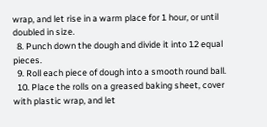wrap, and let rise in a warm place for 1 hour, or until doubled in size.
  8. Punch down the dough and divide it into 12 equal pieces.
  9. Roll each piece of dough into a smooth round ball.
  10. Place the rolls on a greased baking sheet, cover with plastic wrap, and let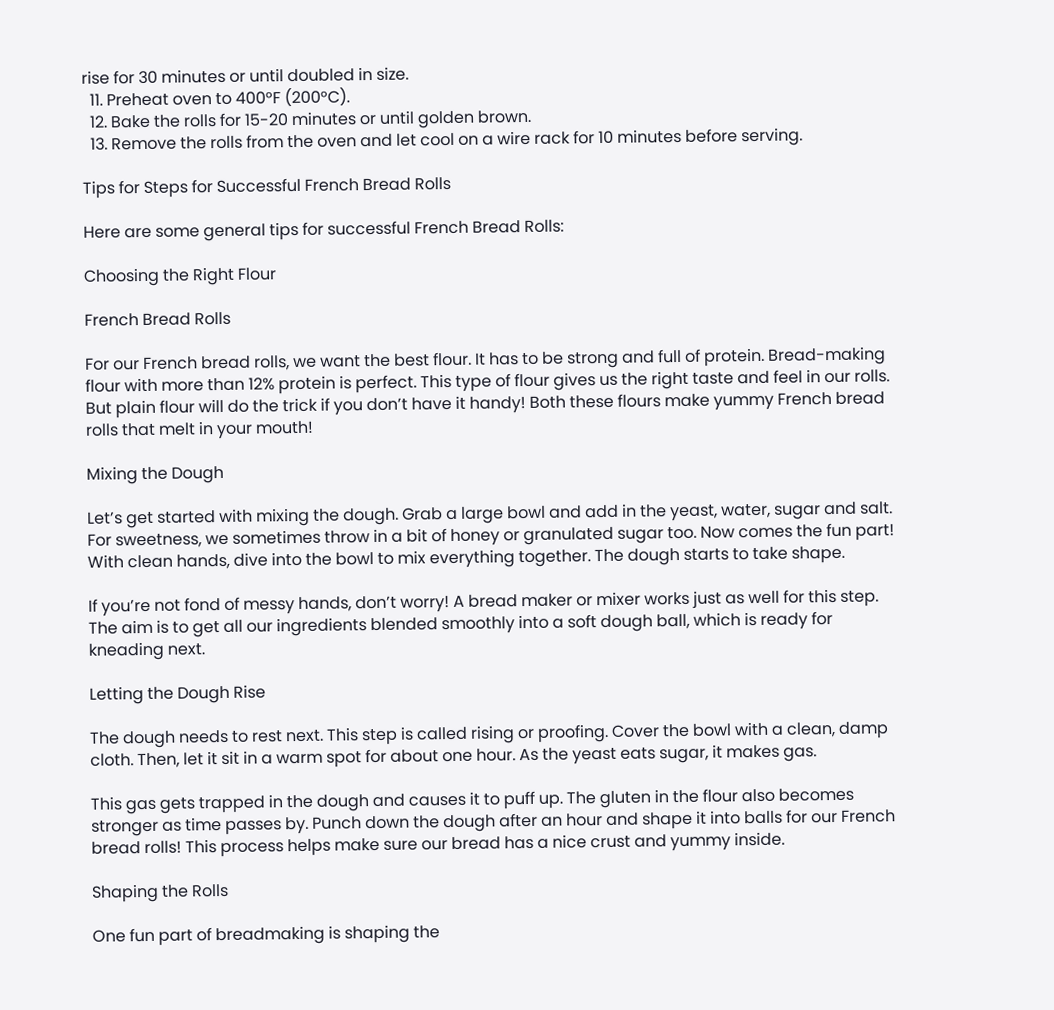rise for 30 minutes or until doubled in size.
  11. Preheat oven to 400°F (200°C).
  12. Bake the rolls for 15-20 minutes or until golden brown.
  13. Remove the rolls from the oven and let cool on a wire rack for 10 minutes before serving.

Tips for Steps for Successful French Bread Rolls

Here are some general tips for successful French Bread Rolls:

Choosing the Right Flour

French Bread Rolls

For our French bread rolls, we want the best flour. It has to be strong and full of protein. Bread-making flour with more than 12% protein is perfect. This type of flour gives us the right taste and feel in our rolls. But plain flour will do the trick if you don’t have it handy! Both these flours make yummy French bread rolls that melt in your mouth!

Mixing the Dough

Let’s get started with mixing the dough. Grab a large bowl and add in the yeast, water, sugar and salt. For sweetness, we sometimes throw in a bit of honey or granulated sugar too. Now comes the fun part! With clean hands, dive into the bowl to mix everything together. The dough starts to take shape.

If you’re not fond of messy hands, don’t worry! A bread maker or mixer works just as well for this step. The aim is to get all our ingredients blended smoothly into a soft dough ball, which is ready for kneading next.

Letting the Dough Rise

The dough needs to rest next. This step is called rising or proofing. Cover the bowl with a clean, damp cloth. Then, let it sit in a warm spot for about one hour. As the yeast eats sugar, it makes gas.

This gas gets trapped in the dough and causes it to puff up. The gluten in the flour also becomes stronger as time passes by. Punch down the dough after an hour and shape it into balls for our French bread rolls! This process helps make sure our bread has a nice crust and yummy inside.

Shaping the Rolls

One fun part of breadmaking is shaping the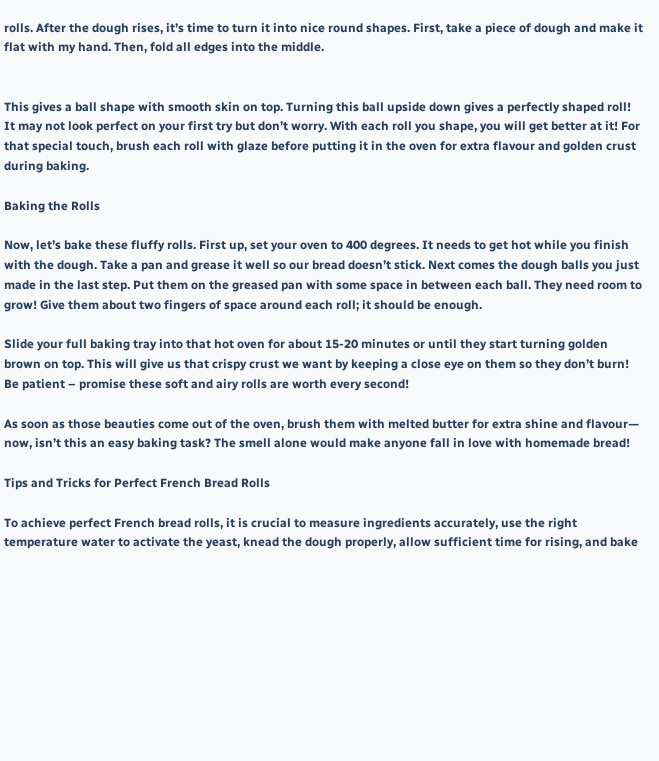rolls. After the dough rises, it’s time to turn it into nice round shapes. First, take a piece of dough and make it flat with my hand. Then, fold all edges into the middle.


This gives a ball shape with smooth skin on top. Turning this ball upside down gives a perfectly shaped roll! It may not look perfect on your first try but don’t worry. With each roll you shape, you will get better at it! For that special touch, brush each roll with glaze before putting it in the oven for extra flavour and golden crust during baking.

Baking the Rolls

Now, let’s bake these fluffy rolls. First up, set your oven to 400 degrees. It needs to get hot while you finish with the dough. Take a pan and grease it well so our bread doesn’t stick. Next comes the dough balls you just made in the last step. Put them on the greased pan with some space in between each ball. They need room to grow! Give them about two fingers of space around each roll; it should be enough.

Slide your full baking tray into that hot oven for about 15-20 minutes or until they start turning golden brown on top. This will give us that crispy crust we want by keeping a close eye on them so they don’t burn! Be patient – promise these soft and airy rolls are worth every second!

As soon as those beauties come out of the oven, brush them with melted butter for extra shine and flavour— now, isn’t this an easy baking task? The smell alone would make anyone fall in love with homemade bread!

Tips and Tricks for Perfect French Bread Rolls

To achieve perfect French bread rolls, it is crucial to measure ingredients accurately, use the right temperature water to activate the yeast, knead the dough properly, allow sufficient time for rising, and bake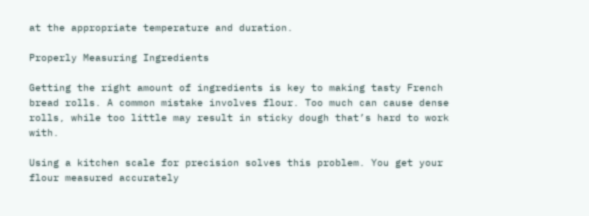at the appropriate temperature and duration.

Properly Measuring Ingredients

Getting the right amount of ingredients is key to making tasty French bread rolls. A common mistake involves flour. Too much can cause dense rolls, while too little may result in sticky dough that’s hard to work with.

Using a kitchen scale for precision solves this problem. You get your flour measured accurately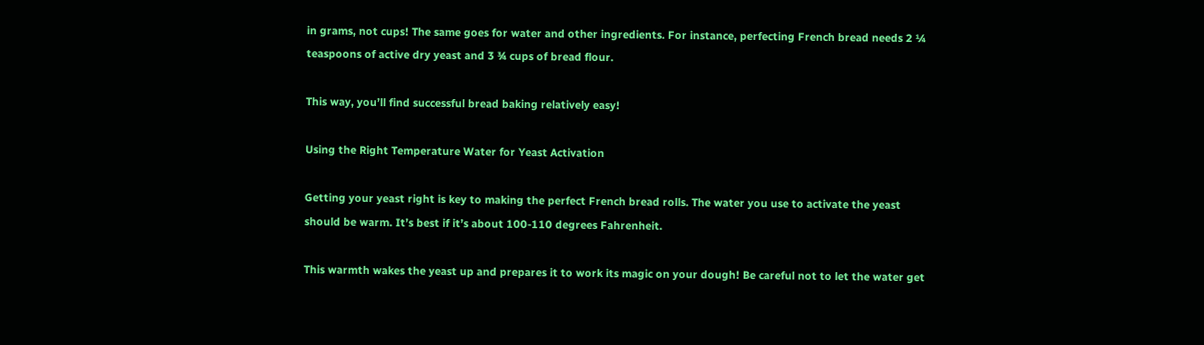in grams, not cups! The same goes for water and other ingredients. For instance, perfecting French bread needs 2 ¼ teaspoons of active dry yeast and 3 ¾ cups of bread flour.

This way, you’ll find successful bread baking relatively easy!

Using the Right Temperature Water for Yeast Activation

Getting your yeast right is key to making the perfect French bread rolls. The water you use to activate the yeast should be warm. It’s best if it’s about 100-110 degrees Fahrenheit.

This warmth wakes the yeast up and prepares it to work its magic on your dough! Be careful not to let the water get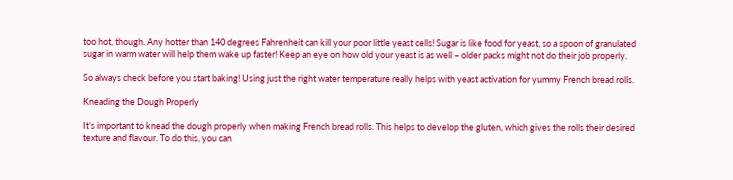too hot, though. Any hotter than 140 degrees Fahrenheit can kill your poor little yeast cells! Sugar is like food for yeast, so a spoon of granulated sugar in warm water will help them wake up faster! Keep an eye on how old your yeast is as well – older packs might not do their job properly.

So always check before you start baking! Using just the right water temperature really helps with yeast activation for yummy French bread rolls.

Kneading the Dough Properly

It’s important to knead the dough properly when making French bread rolls. This helps to develop the gluten, which gives the rolls their desired texture and flavour. To do this, you can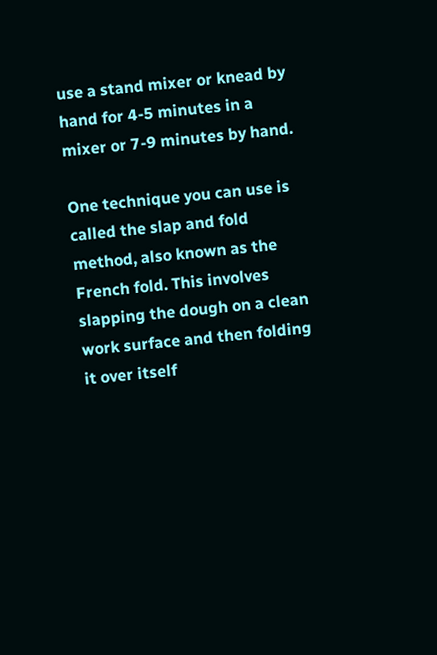use a stand mixer or knead by hand for 4-5 minutes in a mixer or 7-9 minutes by hand.

One technique you can use is called the slap and fold method, also known as the French fold. This involves slapping the dough on a clean work surface and then folding it over itself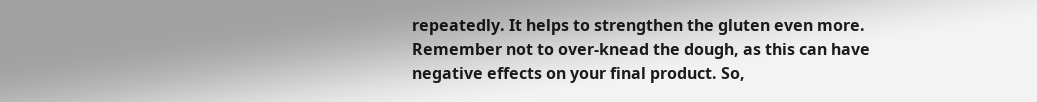repeatedly. It helps to strengthen the gluten even more. Remember not to over-knead the dough, as this can have negative effects on your final product. So,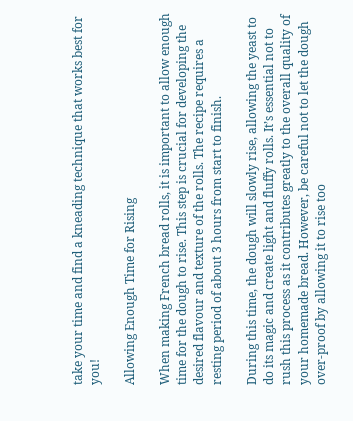take your time and find a kneading technique that works best for you!

Allowing Enough Time for Rising

When making French bread rolls, it is important to allow enough time for the dough to rise. This step is crucial for developing the desired flavour and texture of the rolls. The recipe requires a resting period of about 3 hours from start to finish.

During this time, the dough will slowly rise, allowing the yeast to do its magic and create light and fluffy rolls. It’s essential not to rush this process as it contributes greatly to the overall quality of your homemade bread. However, be careful not to let the dough over-proof by allowing it to rise too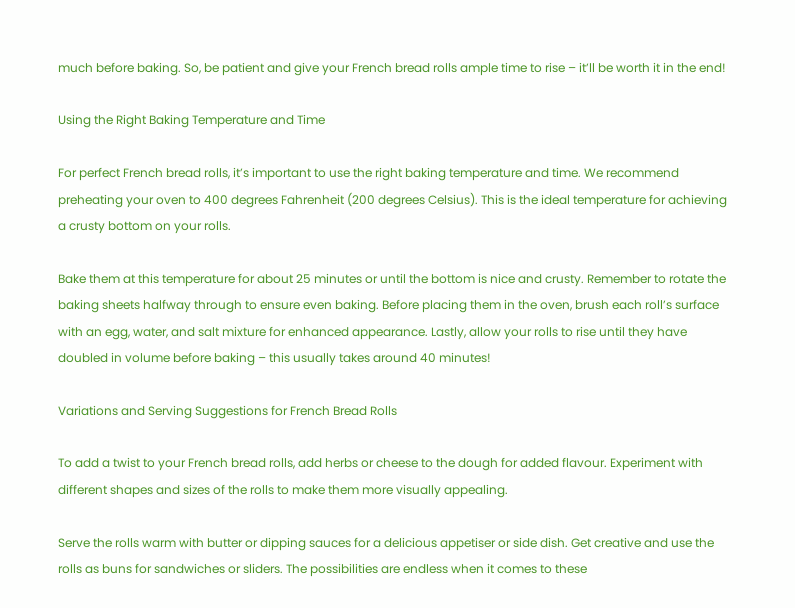much before baking. So, be patient and give your French bread rolls ample time to rise – it’ll be worth it in the end!

Using the Right Baking Temperature and Time

For perfect French bread rolls, it’s important to use the right baking temperature and time. We recommend preheating your oven to 400 degrees Fahrenheit (200 degrees Celsius). This is the ideal temperature for achieving a crusty bottom on your rolls.

Bake them at this temperature for about 25 minutes or until the bottom is nice and crusty. Remember to rotate the baking sheets halfway through to ensure even baking. Before placing them in the oven, brush each roll’s surface with an egg, water, and salt mixture for enhanced appearance. Lastly, allow your rolls to rise until they have doubled in volume before baking – this usually takes around 40 minutes!

Variations and Serving Suggestions for French Bread Rolls

To add a twist to your French bread rolls, add herbs or cheese to the dough for added flavour. Experiment with different shapes and sizes of the rolls to make them more visually appealing.

Serve the rolls warm with butter or dipping sauces for a delicious appetiser or side dish. Get creative and use the rolls as buns for sandwiches or sliders. The possibilities are endless when it comes to these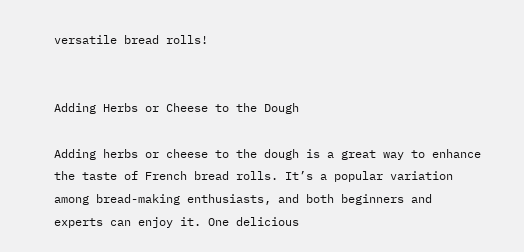versatile bread rolls!


Adding Herbs or Cheese to the Dough

Adding herbs or cheese to the dough is a great way to enhance the taste of French bread rolls. It’s a popular variation among bread-making enthusiasts, and both beginners and experts can enjoy it. One delicious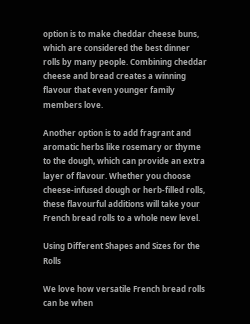option is to make cheddar cheese buns, which are considered the best dinner rolls by many people. Combining cheddar cheese and bread creates a winning flavour that even younger family members love.

Another option is to add fragrant and aromatic herbs like rosemary or thyme to the dough, which can provide an extra layer of flavour. Whether you choose cheese-infused dough or herb-filled rolls, these flavourful additions will take your French bread rolls to a whole new level.

Using Different Shapes and Sizes for the Rolls

We love how versatile French bread rolls can be when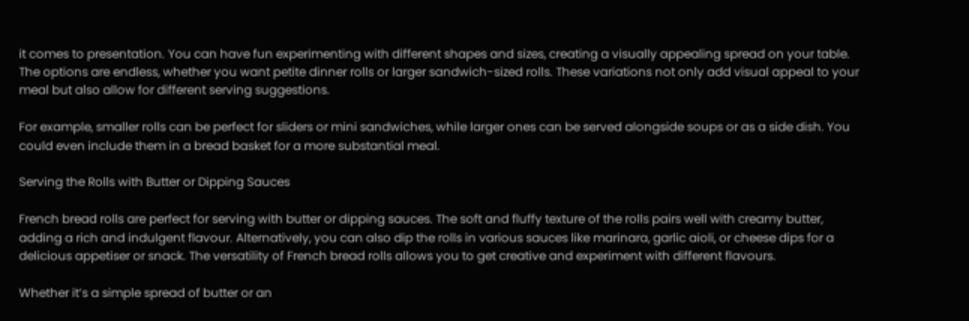it comes to presentation. You can have fun experimenting with different shapes and sizes, creating a visually appealing spread on your table. The options are endless, whether you want petite dinner rolls or larger sandwich-sized rolls. These variations not only add visual appeal to your meal but also allow for different serving suggestions.

For example, smaller rolls can be perfect for sliders or mini sandwiches, while larger ones can be served alongside soups or as a side dish. You could even include them in a bread basket for a more substantial meal.

Serving the Rolls with Butter or Dipping Sauces

French bread rolls are perfect for serving with butter or dipping sauces. The soft and fluffy texture of the rolls pairs well with creamy butter, adding a rich and indulgent flavour. Alternatively, you can also dip the rolls in various sauces like marinara, garlic aioli, or cheese dips for a delicious appetiser or snack. The versatility of French bread rolls allows you to get creative and experiment with different flavours.

Whether it’s a simple spread of butter or an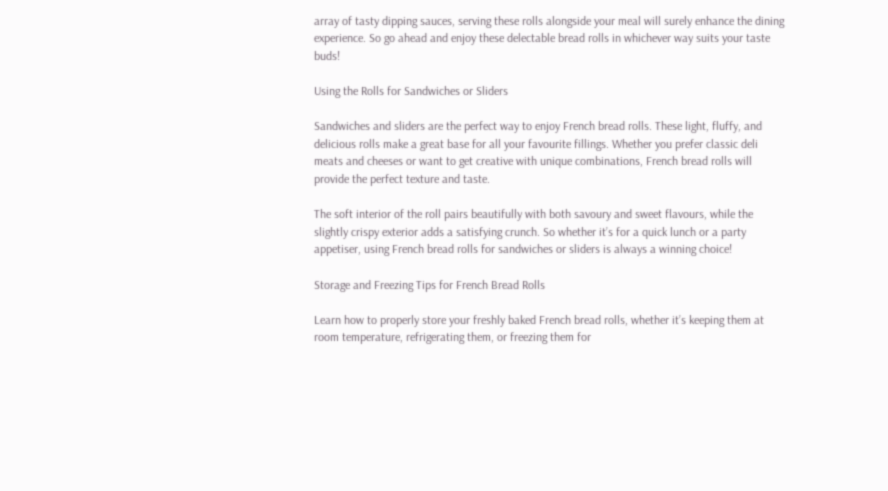array of tasty dipping sauces, serving these rolls alongside your meal will surely enhance the dining experience. So go ahead and enjoy these delectable bread rolls in whichever way suits your taste buds!

Using the Rolls for Sandwiches or Sliders

Sandwiches and sliders are the perfect way to enjoy French bread rolls. These light, fluffy, and delicious rolls make a great base for all your favourite fillings. Whether you prefer classic deli meats and cheeses or want to get creative with unique combinations, French bread rolls will provide the perfect texture and taste.

The soft interior of the roll pairs beautifully with both savoury and sweet flavours, while the slightly crispy exterior adds a satisfying crunch. So whether it’s for a quick lunch or a party appetiser, using French bread rolls for sandwiches or sliders is always a winning choice!

Storage and Freezing Tips for French Bread Rolls

Learn how to properly store your freshly baked French bread rolls, whether it’s keeping them at room temperature, refrigerating them, or freezing them for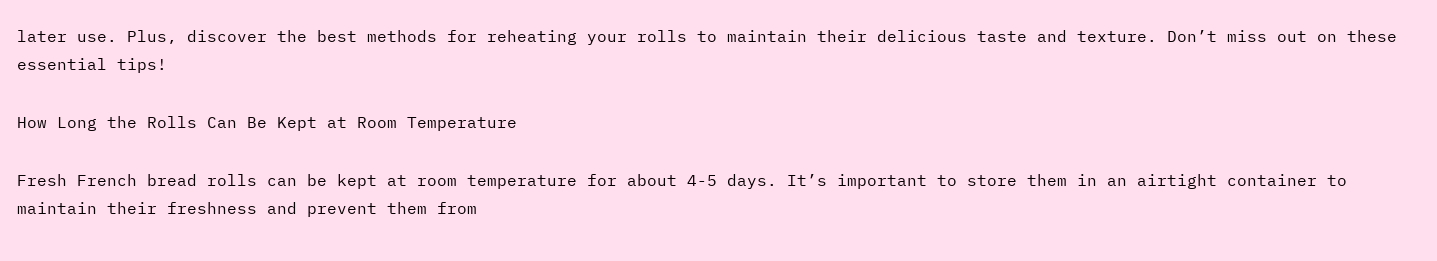later use. Plus, discover the best methods for reheating your rolls to maintain their delicious taste and texture. Don’t miss out on these essential tips!

How Long the Rolls Can Be Kept at Room Temperature

Fresh French bread rolls can be kept at room temperature for about 4-5 days. It’s important to store them in an airtight container to maintain their freshness and prevent them from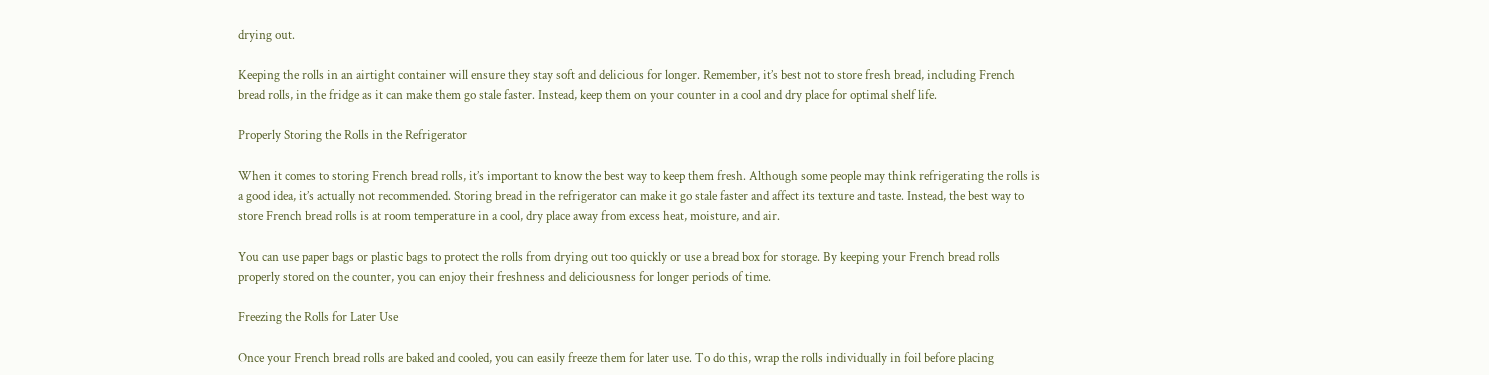drying out.

Keeping the rolls in an airtight container will ensure they stay soft and delicious for longer. Remember, it’s best not to store fresh bread, including French bread rolls, in the fridge as it can make them go stale faster. Instead, keep them on your counter in a cool and dry place for optimal shelf life.

Properly Storing the Rolls in the Refrigerator

When it comes to storing French bread rolls, it’s important to know the best way to keep them fresh. Although some people may think refrigerating the rolls is a good idea, it’s actually not recommended. Storing bread in the refrigerator can make it go stale faster and affect its texture and taste. Instead, the best way to store French bread rolls is at room temperature in a cool, dry place away from excess heat, moisture, and air.

You can use paper bags or plastic bags to protect the rolls from drying out too quickly or use a bread box for storage. By keeping your French bread rolls properly stored on the counter, you can enjoy their freshness and deliciousness for longer periods of time.

Freezing the Rolls for Later Use

Once your French bread rolls are baked and cooled, you can easily freeze them for later use. To do this, wrap the rolls individually in foil before placing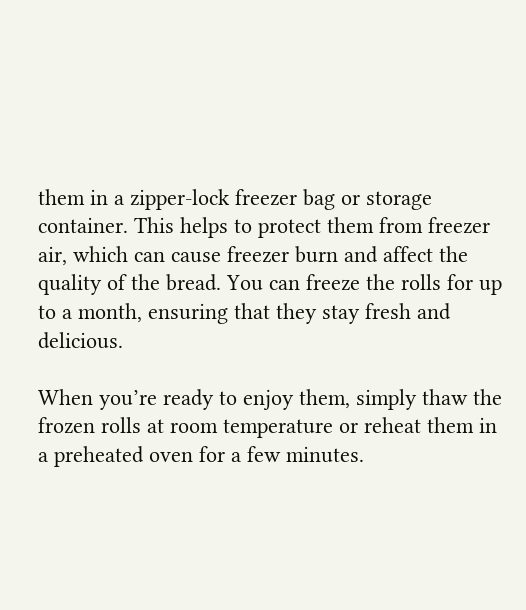them in a zipper-lock freezer bag or storage container. This helps to protect them from freezer air, which can cause freezer burn and affect the quality of the bread. You can freeze the rolls for up to a month, ensuring that they stay fresh and delicious.

When you’re ready to enjoy them, simply thaw the frozen rolls at room temperature or reheat them in a preheated oven for a few minutes.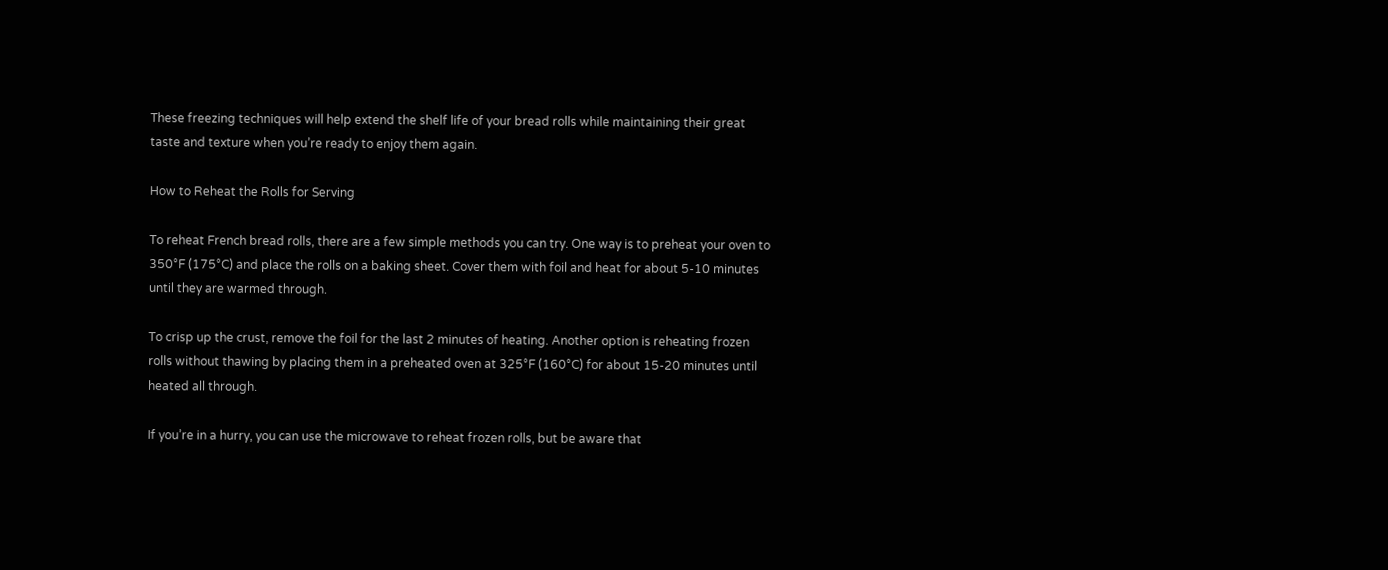These freezing techniques will help extend the shelf life of your bread rolls while maintaining their great taste and texture when you’re ready to enjoy them again.

How to Reheat the Rolls for Serving

To reheat French bread rolls, there are a few simple methods you can try. One way is to preheat your oven to 350°F (175°C) and place the rolls on a baking sheet. Cover them with foil and heat for about 5-10 minutes until they are warmed through.

To crisp up the crust, remove the foil for the last 2 minutes of heating. Another option is reheating frozen rolls without thawing by placing them in a preheated oven at 325°F (160°C) for about 15-20 minutes until heated all through.

If you’re in a hurry, you can use the microwave to reheat frozen rolls, but be aware that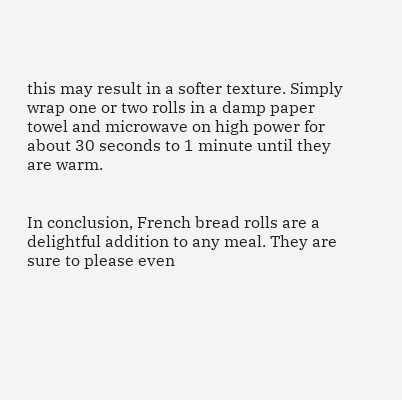this may result in a softer texture. Simply wrap one or two rolls in a damp paper towel and microwave on high power for about 30 seconds to 1 minute until they are warm.


In conclusion, French bread rolls are a delightful addition to any meal. They are sure to please even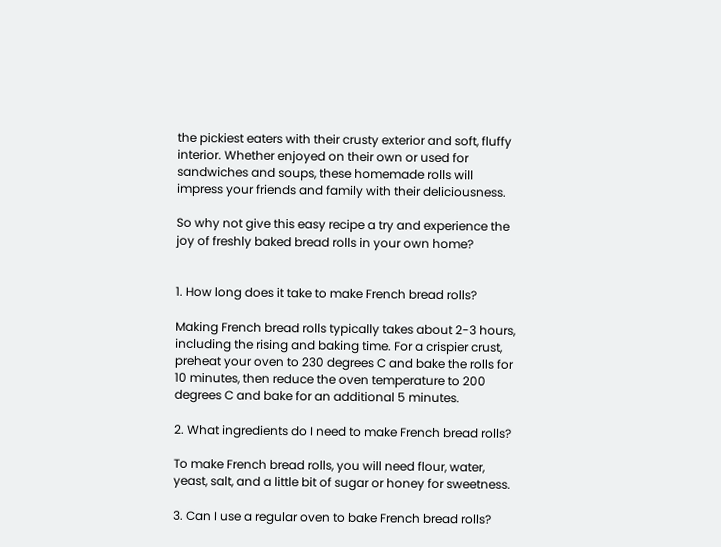the pickiest eaters with their crusty exterior and soft, fluffy interior. Whether enjoyed on their own or used for sandwiches and soups, these homemade rolls will impress your friends and family with their deliciousness.

So why not give this easy recipe a try and experience the joy of freshly baked bread rolls in your own home?


1. How long does it take to make French bread rolls?

Making French bread rolls typically takes about 2-3 hours, including the rising and baking time. For a crispier crust, preheat your oven to 230 degrees C and bake the rolls for 10 minutes, then reduce the oven temperature to 200 degrees C and bake for an additional 5 minutes.

2. What ingredients do I need to make French bread rolls?

To make French bread rolls, you will need flour, water, yeast, salt, and a little bit of sugar or honey for sweetness.

3. Can I use a regular oven to bake French bread rolls?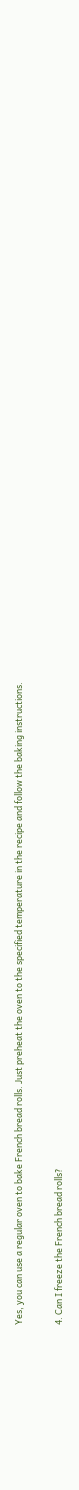Yes, you can use a regular oven to bake French bread rolls. Just preheat the oven to the specified temperature in the recipe and follow the baking instructions.

4. Can I freeze the French bread rolls?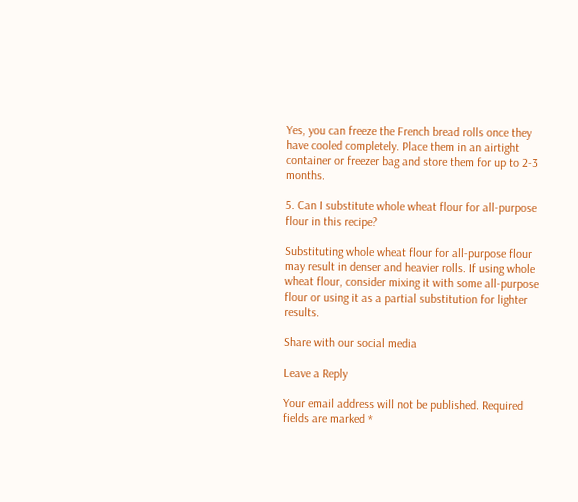Yes, you can freeze the French bread rolls once they have cooled completely. Place them in an airtight container or freezer bag and store them for up to 2-3 months.

5. Can I substitute whole wheat flour for all-purpose flour in this recipe?

Substituting whole wheat flour for all-purpose flour may result in denser and heavier rolls. If using whole wheat flour, consider mixing it with some all-purpose flour or using it as a partial substitution for lighter results.

Share with our social media

Leave a Reply

Your email address will not be published. Required fields are marked *